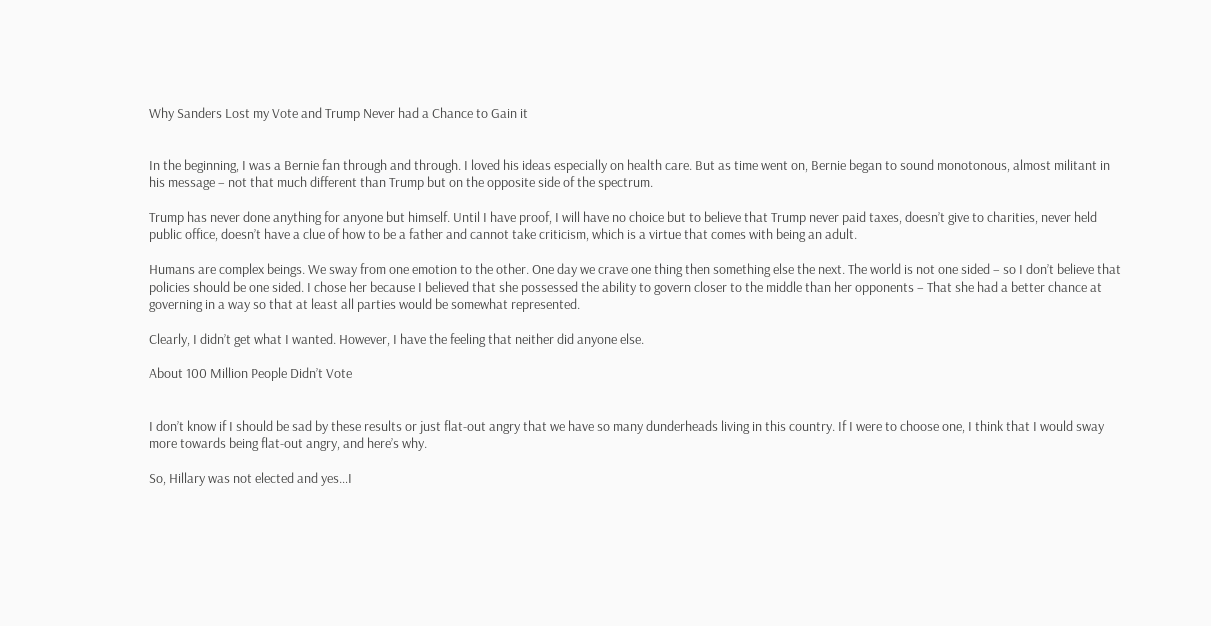Why Sanders Lost my Vote and Trump Never had a Chance to Gain it


In the beginning, I was a Bernie fan through and through. I loved his ideas especially on health care. But as time went on, Bernie began to sound monotonous, almost militant in his message – not that much different than Trump but on the opposite side of the spectrum.

Trump has never done anything for anyone but himself. Until I have proof, I will have no choice but to believe that Trump never paid taxes, doesn’t give to charities, never held public office, doesn’t have a clue of how to be a father and cannot take criticism, which is a virtue that comes with being an adult.

Humans are complex beings. We sway from one emotion to the other. One day we crave one thing then something else the next. The world is not one sided – so I don’t believe that policies should be one sided. I chose her because I believed that she possessed the ability to govern closer to the middle than her opponents – That she had a better chance at governing in a way so that at least all parties would be somewhat represented.

Clearly, I didn’t get what I wanted. However, I have the feeling that neither did anyone else.

About 100 Million People Didn’t Vote


I don’t know if I should be sad by these results or just flat-out angry that we have so many dunderheads living in this country. If I were to choose one, I think that I would sway more towards being flat-out angry, and here’s why.

So, Hillary was not elected and yes…I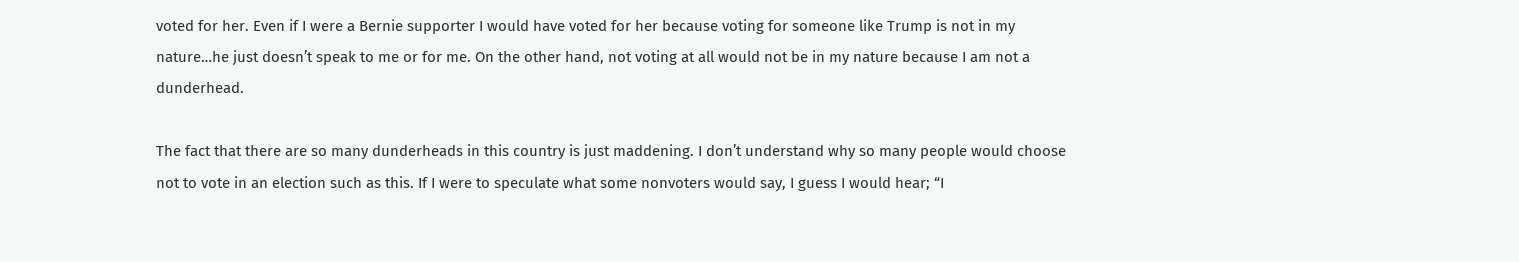voted for her. Even if I were a Bernie supporter I would have voted for her because voting for someone like Trump is not in my nature…he just doesn’t speak to me or for me. On the other hand, not voting at all would not be in my nature because I am not a dunderhead.

The fact that there are so many dunderheads in this country is just maddening. I don’t understand why so many people would choose not to vote in an election such as this. If I were to speculate what some nonvoters would say, I guess I would hear; “I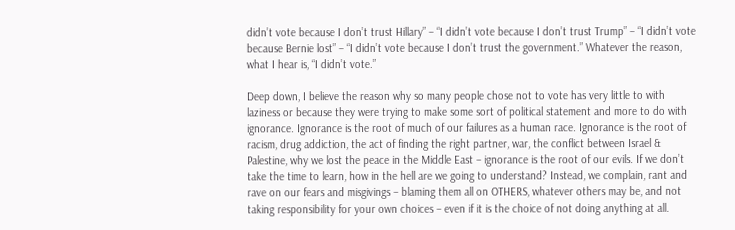didn’t vote because I don’t trust Hillary” – “I didn’t vote because I don’t trust Trump” – “I didn’t vote because Bernie lost” – “I didn’t vote because I don’t trust the government.” Whatever the reason, what I hear is, “I didn’t vote.”

Deep down, I believe the reason why so many people chose not to vote has very little to with laziness or because they were trying to make some sort of political statement and more to do with ignorance. Ignorance is the root of much of our failures as a human race. Ignorance is the root of racism, drug addiction, the act of finding the right partner, war, the conflict between Israel & Palestine, why we lost the peace in the Middle East – ignorance is the root of our evils. If we don’t take the time to learn, how in the hell are we going to understand? Instead, we complain, rant and rave on our fears and misgivings – blaming them all on OTHERS, whatever others may be, and not taking responsibility for your own choices – even if it is the choice of not doing anything at all.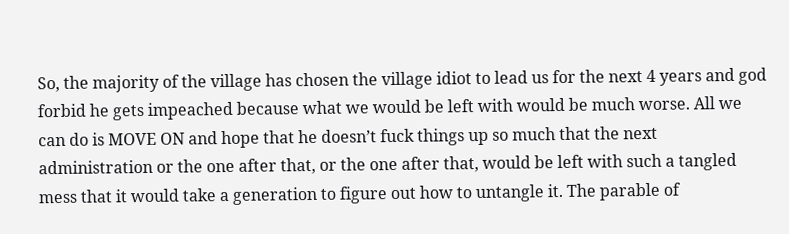So, the majority of the village has chosen the village idiot to lead us for the next 4 years and god forbid he gets impeached because what we would be left with would be much worse. All we can do is MOVE ON and hope that he doesn’t fuck things up so much that the next administration or the one after that, or the one after that, would be left with such a tangled mess that it would take a generation to figure out how to untangle it. The parable of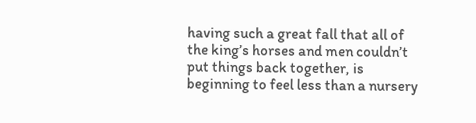having such a great fall that all of the king’s horses and men couldn’t put things back together, is beginning to feel less than a nursery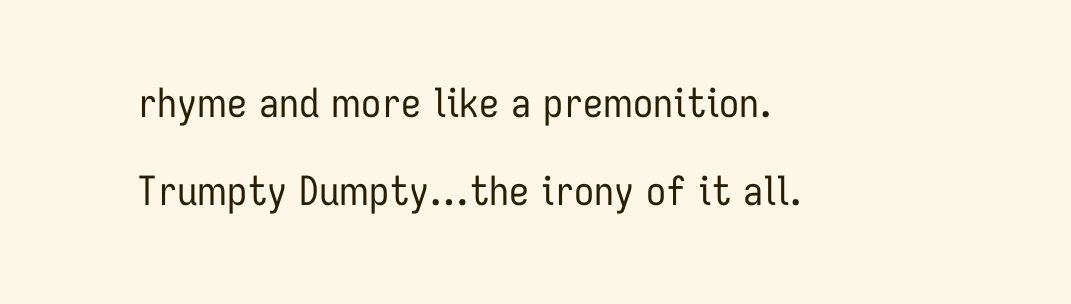rhyme and more like a premonition.

Trumpty Dumpty…the irony of it all.